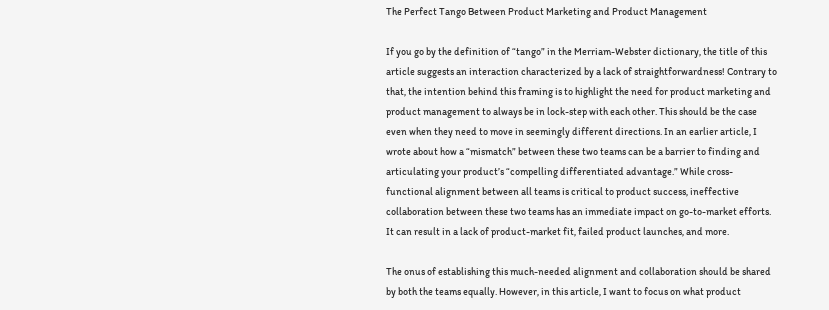The Perfect Tango Between Product Marketing and Product Management

If you go by the definition of “tango” in the Merriam-Webster dictionary, the title of this article suggests an interaction characterized by a lack of straightforwardness! Contrary to that, the intention behind this framing is to highlight the need for product marketing and product management to always be in lock-step with each other. This should be the case even when they need to move in seemingly different directions. In an earlier article, I wrote about how a “mismatch” between these two teams can be a barrier to finding and articulating your product’s “compelling differentiated advantage.” While cross-functional alignment between all teams is critical to product success, ineffective collaboration between these two teams has an immediate impact on go-to-market efforts. It can result in a lack of product-market fit, failed product launches, and more.

The onus of establishing this much-needed alignment and collaboration should be shared by both the teams equally. However, in this article, I want to focus on what product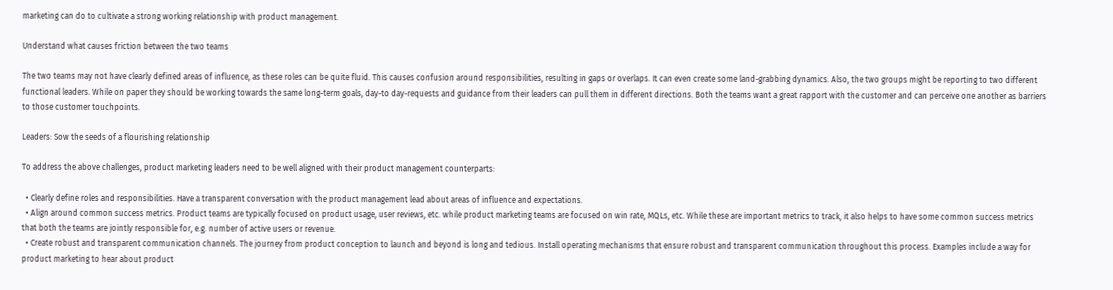marketing can do to cultivate a strong working relationship with product management.

Understand what causes friction between the two teams

The two teams may not have clearly defined areas of influence, as these roles can be quite fluid. This causes confusion around responsibilities, resulting in gaps or overlaps. It can even create some land-grabbing dynamics. Also, the two groups might be reporting to two different functional leaders. While on paper they should be working towards the same long-term goals, day-to day-requests and guidance from their leaders can pull them in different directions. Both the teams want a great rapport with the customer and can perceive one another as barriers to those customer touchpoints.

Leaders: Sow the seeds of a flourishing relationship

To address the above challenges, product marketing leaders need to be well aligned with their product management counterparts:

  • Clearly define roles and responsibilities. Have a transparent conversation with the product management lead about areas of influence and expectations.
  • Align around common success metrics. Product teams are typically focused on product usage, user reviews, etc. while product marketing teams are focused on win rate, MQLs, etc. While these are important metrics to track, it also helps to have some common success metrics that both the teams are jointly responsible for, e.g. number of active users or revenue.
  • Create robust and transparent communication channels. The journey from product conception to launch and beyond is long and tedious. Install operating mechanisms that ensure robust and transparent communication throughout this process. Examples include a way for product marketing to hear about product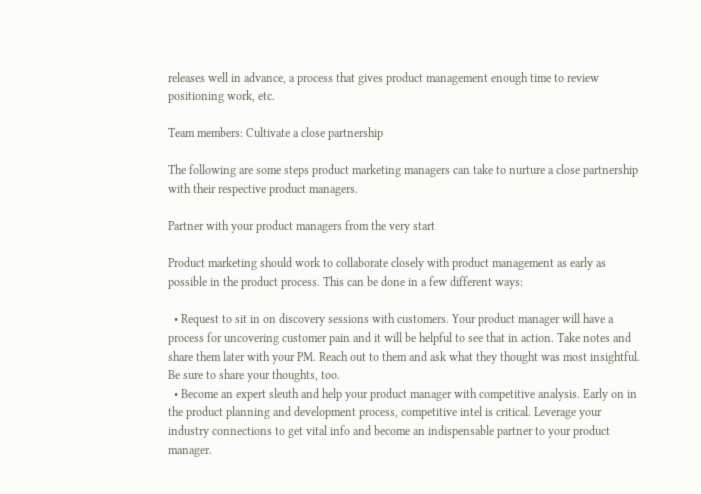releases well in advance, a process that gives product management enough time to review positioning work, etc.

Team members: Cultivate a close partnership

The following are some steps product marketing managers can take to nurture a close partnership with their respective product managers.

Partner with your product managers from the very start

Product marketing should work to collaborate closely with product management as early as possible in the product process. This can be done in a few different ways:

  • Request to sit in on discovery sessions with customers. Your product manager will have a process for uncovering customer pain and it will be helpful to see that in action. Take notes and share them later with your PM. Reach out to them and ask what they thought was most insightful. Be sure to share your thoughts, too.
  • Become an expert sleuth and help your product manager with competitive analysis. Early on in the product planning and development process, competitive intel is critical. Leverage your industry connections to get vital info and become an indispensable partner to your product manager.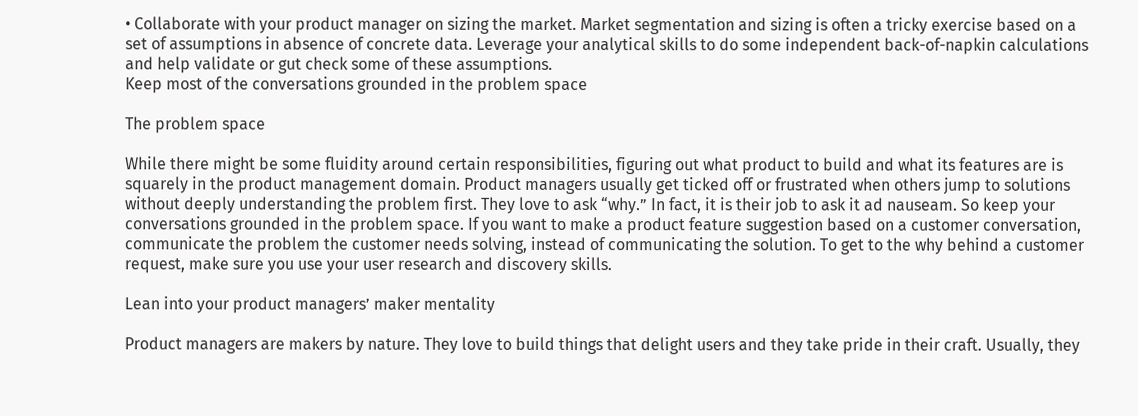• Collaborate with your product manager on sizing the market. Market segmentation and sizing is often a tricky exercise based on a set of assumptions in absence of concrete data. Leverage your analytical skills to do some independent back-of-napkin calculations and help validate or gut check some of these assumptions.
Keep most of the conversations grounded in the problem space

The problem space

While there might be some fluidity around certain responsibilities, figuring out what product to build and what its features are is squarely in the product management domain. Product managers usually get ticked off or frustrated when others jump to solutions without deeply understanding the problem first. They love to ask “why.” In fact, it is their job to ask it ad nauseam. So keep your conversations grounded in the problem space. If you want to make a product feature suggestion based on a customer conversation, communicate the problem the customer needs solving, instead of communicating the solution. To get to the why behind a customer request, make sure you use your user research and discovery skills.

Lean into your product managers’ maker mentality

Product managers are makers by nature. They love to build things that delight users and they take pride in their craft. Usually, they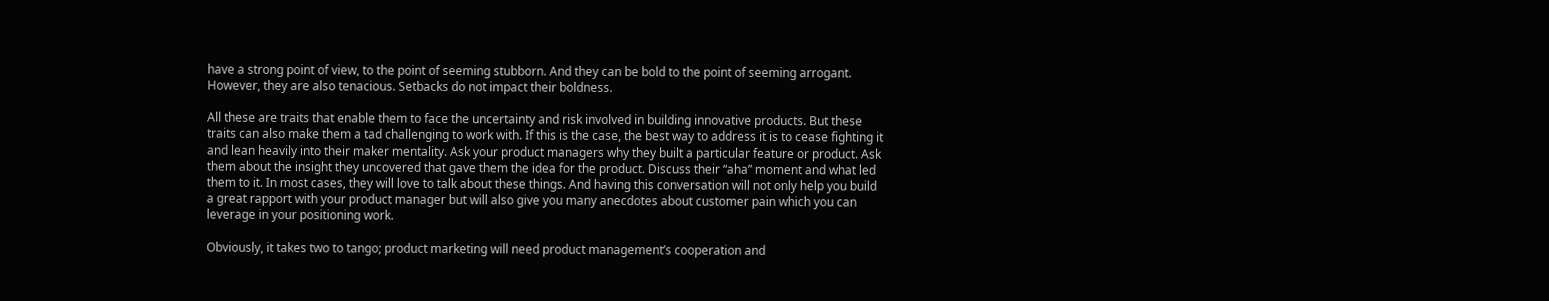have a strong point of view, to the point of seeming stubborn. And they can be bold to the point of seeming arrogant. However, they are also tenacious. Setbacks do not impact their boldness.

All these are traits that enable them to face the uncertainty and risk involved in building innovative products. But these traits can also make them a tad challenging to work with. If this is the case, the best way to address it is to cease fighting it and lean heavily into their maker mentality. Ask your product managers why they built a particular feature or product. Ask them about the insight they uncovered that gave them the idea for the product. Discuss their “aha” moment and what led them to it. In most cases, they will love to talk about these things. And having this conversation will not only help you build a great rapport with your product manager but will also give you many anecdotes about customer pain which you can leverage in your positioning work.

Obviously, it takes two to tango; product marketing will need product management’s cooperation and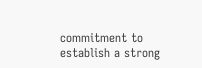commitment to establish a strong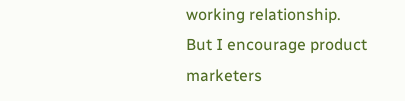working relationship. But I encourage product marketers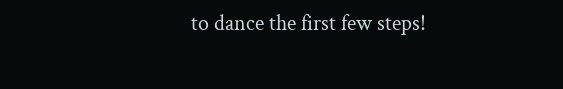to dance the first few steps!